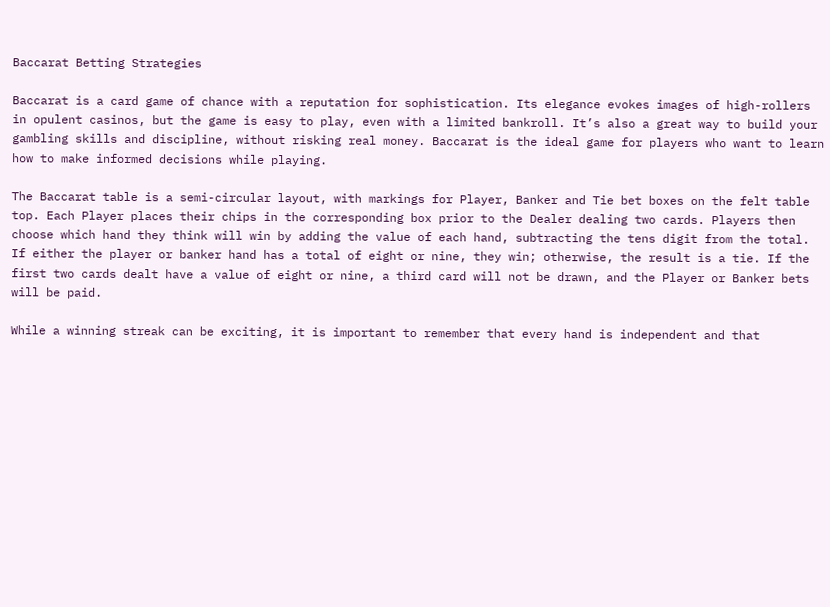Baccarat Betting Strategies

Baccarat is a card game of chance with a reputation for sophistication. Its elegance evokes images of high-rollers in opulent casinos, but the game is easy to play, even with a limited bankroll. It’s also a great way to build your gambling skills and discipline, without risking real money. Baccarat is the ideal game for players who want to learn how to make informed decisions while playing.

The Baccarat table is a semi-circular layout, with markings for Player, Banker and Tie bet boxes on the felt table top. Each Player places their chips in the corresponding box prior to the Dealer dealing two cards. Players then choose which hand they think will win by adding the value of each hand, subtracting the tens digit from the total. If either the player or banker hand has a total of eight or nine, they win; otherwise, the result is a tie. If the first two cards dealt have a value of eight or nine, a third card will not be drawn, and the Player or Banker bets will be paid.

While a winning streak can be exciting, it is important to remember that every hand is independent and that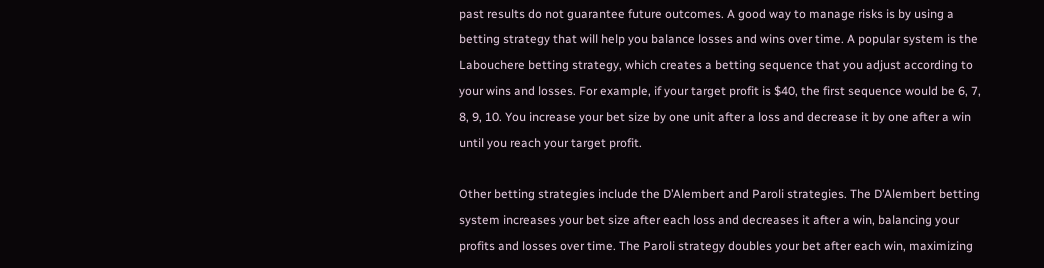past results do not guarantee future outcomes. A good way to manage risks is by using a betting strategy that will help you balance losses and wins over time. A popular system is the Labouchere betting strategy, which creates a betting sequence that you adjust according to your wins and losses. For example, if your target profit is $40, the first sequence would be 6, 7, 8, 9, 10. You increase your bet size by one unit after a loss and decrease it by one after a win until you reach your target profit.

Other betting strategies include the D’Alembert and Paroli strategies. The D’Alembert betting system increases your bet size after each loss and decreases it after a win, balancing your profits and losses over time. The Paroli strategy doubles your bet after each win, maximizing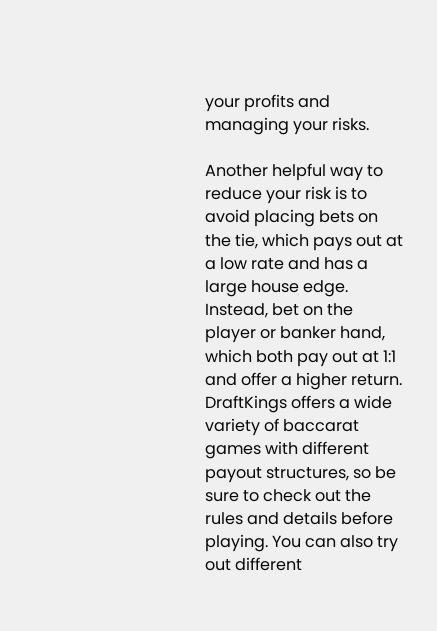your profits and managing your risks.

Another helpful way to reduce your risk is to avoid placing bets on the tie, which pays out at a low rate and has a large house edge. Instead, bet on the player or banker hand, which both pay out at 1:1 and offer a higher return. DraftKings offers a wide variety of baccarat games with different payout structures, so be sure to check out the rules and details before playing. You can also try out different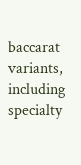baccarat variants, including specialty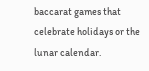baccarat games that celebrate holidays or the lunar calendar.